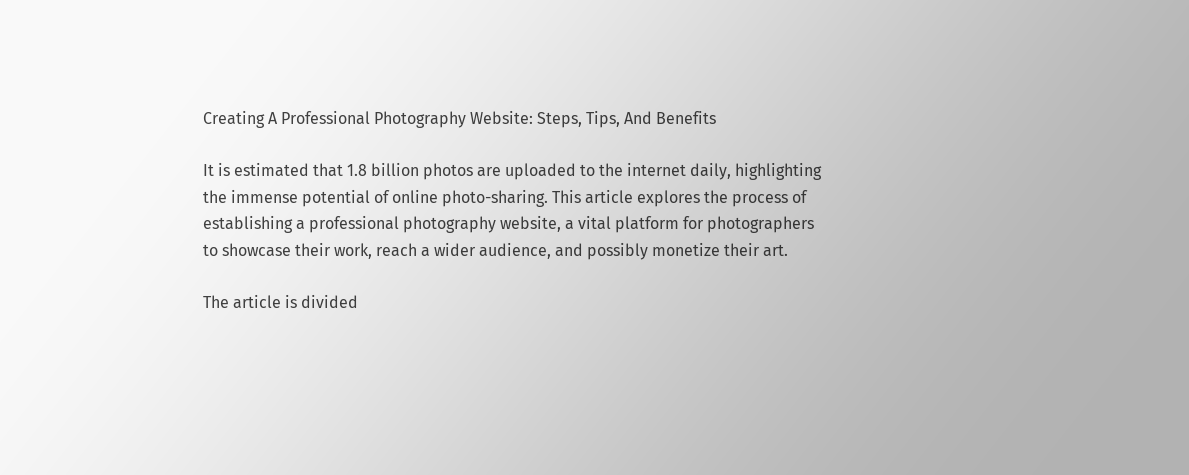Creating A Professional Photography Website: Steps, Tips, And Benefits

It is estimated that 1.8 billion photos are uploaded to the internet daily, highlighting the immense potential of online photo-sharing. This article explores the process of establishing a professional photography website, a vital platform for photographers to showcase their work, reach a wider audience, and possibly monetize their art.

The article is divided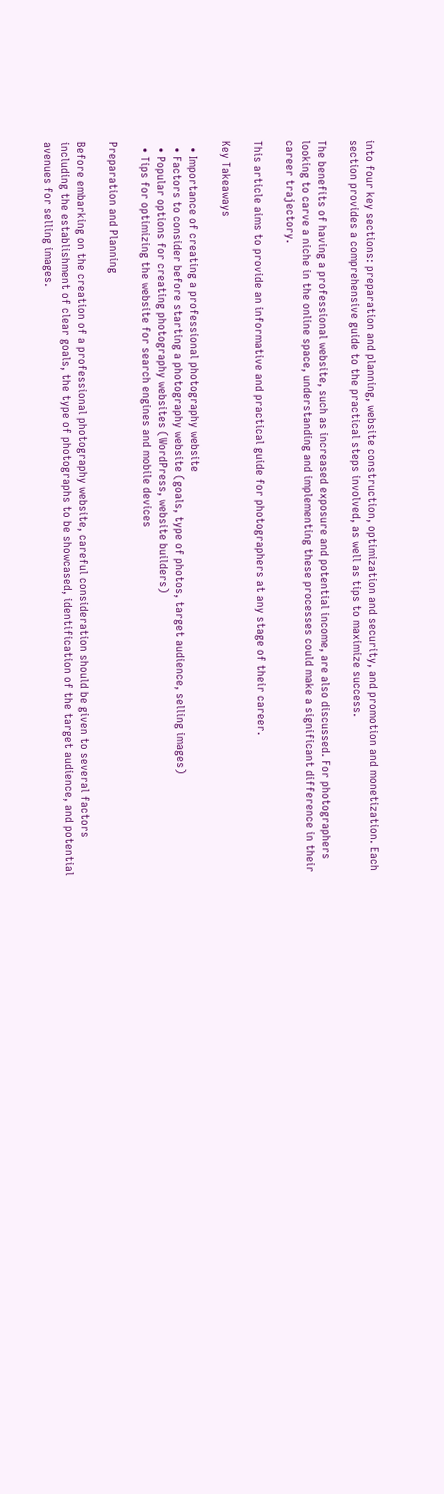into four key sections: preparation and planning, website construction, optimization and security, and promotion and monetization. Each section provides a comprehensive guide to the practical steps involved, as well as tips to maximize success.

The benefits of having a professional website, such as increased exposure and potential income, are also discussed. For photographers looking to carve a niche in the online space, understanding and implementing these processes could make a significant difference in their career trajectory.

This article aims to provide an informative and practical guide for photographers at any stage of their career.

Key Takeaways

  • Importance of creating a professional photography website
  • Factors to consider before starting a photography website (goals, type of photos, target audience, selling images)
  • Popular options for creating photography websites (WordPress, website builders)
  • Tips for optimizing the website for search engines and mobile devices

Preparation and Planning

Before embarking on the creation of a professional photography website, careful consideration should be given to several factors including the establishment of clear goals, the type of photographs to be showcased, identification of the target audience, and potential avenues for selling images.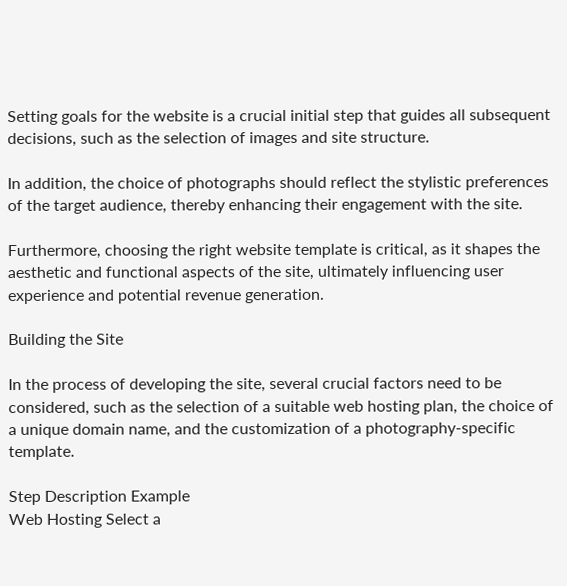Setting goals for the website is a crucial initial step that guides all subsequent decisions, such as the selection of images and site structure.

In addition, the choice of photographs should reflect the stylistic preferences of the target audience, thereby enhancing their engagement with the site.

Furthermore, choosing the right website template is critical, as it shapes the aesthetic and functional aspects of the site, ultimately influencing user experience and potential revenue generation.

Building the Site

In the process of developing the site, several crucial factors need to be considered, such as the selection of a suitable web hosting plan, the choice of a unique domain name, and the customization of a photography-specific template.

Step Description Example
Web Hosting Select a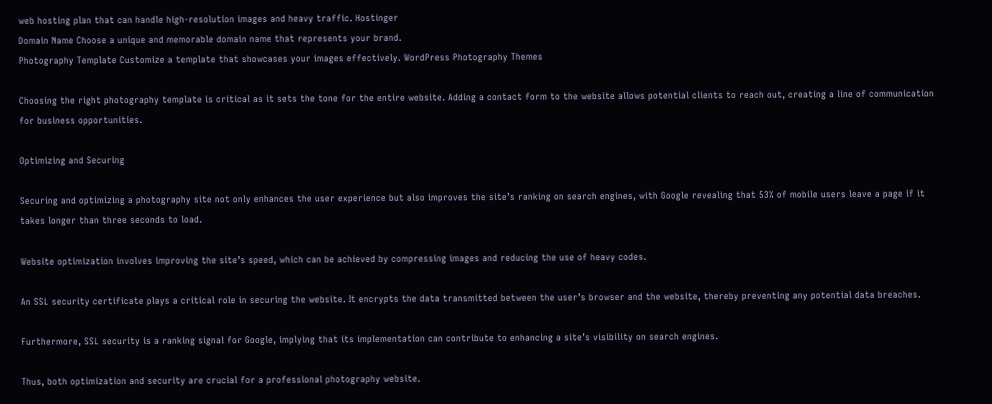web hosting plan that can handle high-resolution images and heavy traffic. Hostinger
Domain Name Choose a unique and memorable domain name that represents your brand.
Photography Template Customize a template that showcases your images effectively. WordPress Photography Themes

Choosing the right photography template is critical as it sets the tone for the entire website. Adding a contact form to the website allows potential clients to reach out, creating a line of communication for business opportunities.

Optimizing and Securing

Securing and optimizing a photography site not only enhances the user experience but also improves the site’s ranking on search engines, with Google revealing that 53% of mobile users leave a page if it takes longer than three seconds to load.

Website optimization involves improving the site’s speed, which can be achieved by compressing images and reducing the use of heavy codes.

An SSL security certificate plays a critical role in securing the website. It encrypts the data transmitted between the user’s browser and the website, thereby preventing any potential data breaches.

Furthermore, SSL security is a ranking signal for Google, implying that its implementation can contribute to enhancing a site’s visibility on search engines.

Thus, both optimization and security are crucial for a professional photography website.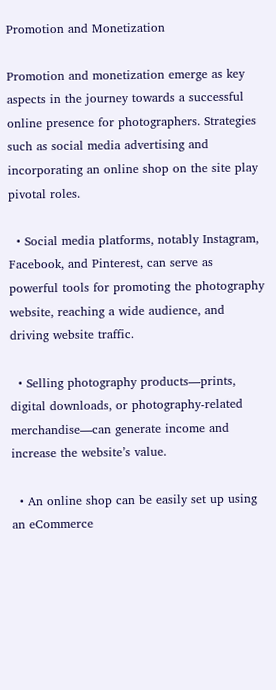Promotion and Monetization

Promotion and monetization emerge as key aspects in the journey towards a successful online presence for photographers. Strategies such as social media advertising and incorporating an online shop on the site play pivotal roles.

  • Social media platforms, notably Instagram, Facebook, and Pinterest, can serve as powerful tools for promoting the photography website, reaching a wide audience, and driving website traffic.

  • Selling photography products—prints, digital downloads, or photography-related merchandise—can generate income and increase the website’s value.

  • An online shop can be easily set up using an eCommerce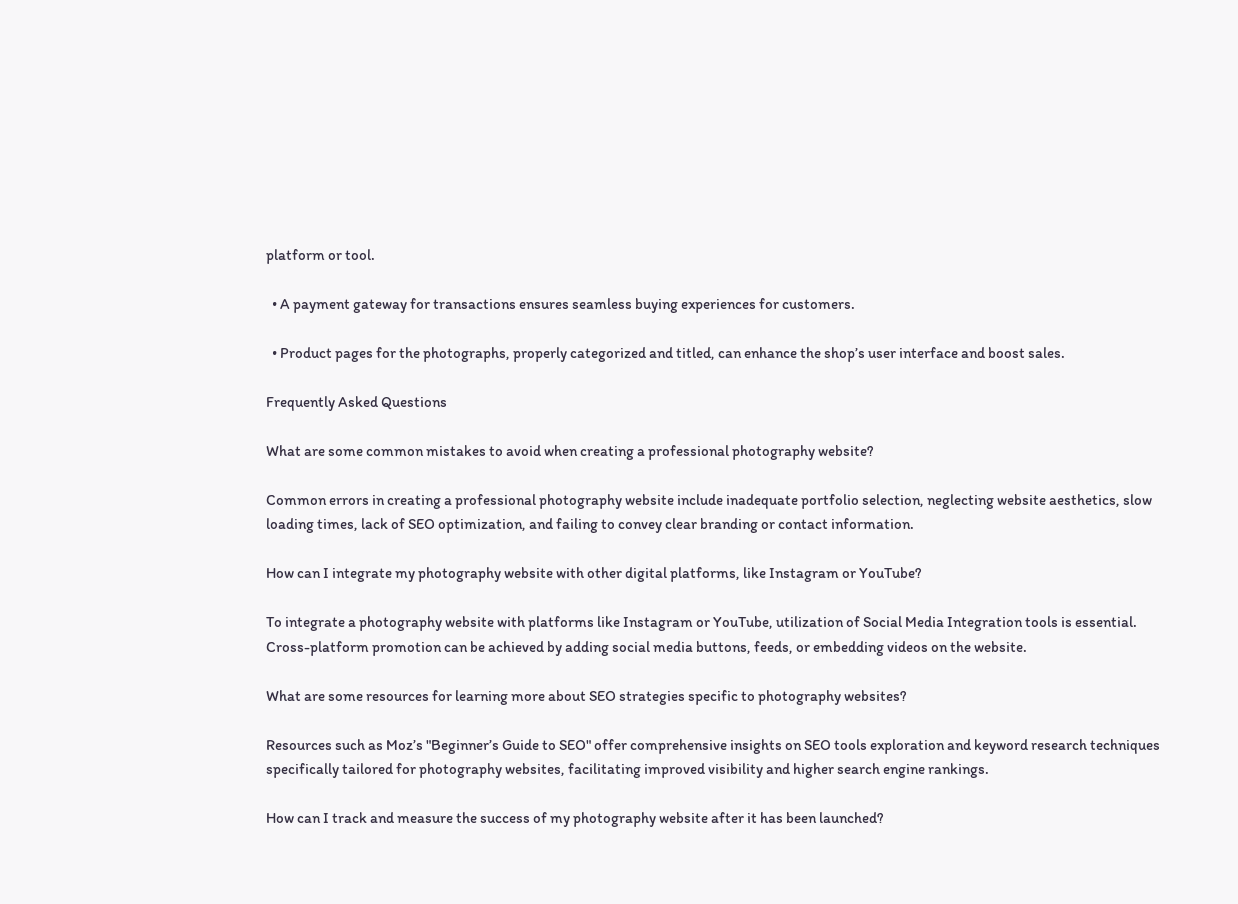platform or tool.

  • A payment gateway for transactions ensures seamless buying experiences for customers.

  • Product pages for the photographs, properly categorized and titled, can enhance the shop’s user interface and boost sales.

Frequently Asked Questions

What are some common mistakes to avoid when creating a professional photography website?

Common errors in creating a professional photography website include inadequate portfolio selection, neglecting website aesthetics, slow loading times, lack of SEO optimization, and failing to convey clear branding or contact information.

How can I integrate my photography website with other digital platforms, like Instagram or YouTube?

To integrate a photography website with platforms like Instagram or YouTube, utilization of Social Media Integration tools is essential. Cross-platform promotion can be achieved by adding social media buttons, feeds, or embedding videos on the website.

What are some resources for learning more about SEO strategies specific to photography websites?

Resources such as Moz’s "Beginner’s Guide to SEO" offer comprehensive insights on SEO tools exploration and keyword research techniques specifically tailored for photography websites, facilitating improved visibility and higher search engine rankings.

How can I track and measure the success of my photography website after it has been launched?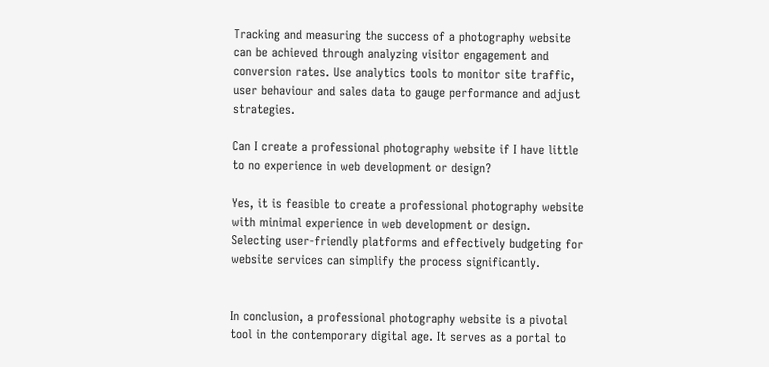Tracking and measuring the success of a photography website can be achieved through analyzing visitor engagement and conversion rates. Use analytics tools to monitor site traffic, user behaviour and sales data to gauge performance and adjust strategies.

Can I create a professional photography website if I have little to no experience in web development or design?

Yes, it is feasible to create a professional photography website with minimal experience in web development or design. Selecting user-friendly platforms and effectively budgeting for website services can simplify the process significantly.


In conclusion, a professional photography website is a pivotal tool in the contemporary digital age. It serves as a portal to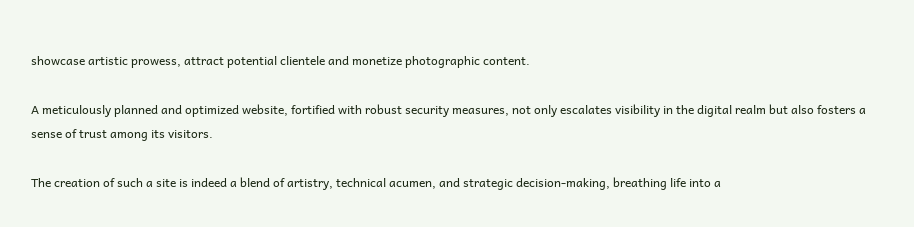showcase artistic prowess, attract potential clientele and monetize photographic content.

A meticulously planned and optimized website, fortified with robust security measures, not only escalates visibility in the digital realm but also fosters a sense of trust among its visitors.

The creation of such a site is indeed a blend of artistry, technical acumen, and strategic decision-making, breathing life into a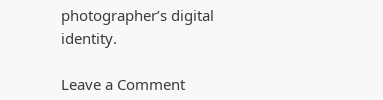photographer’s digital identity.

Leave a Comment